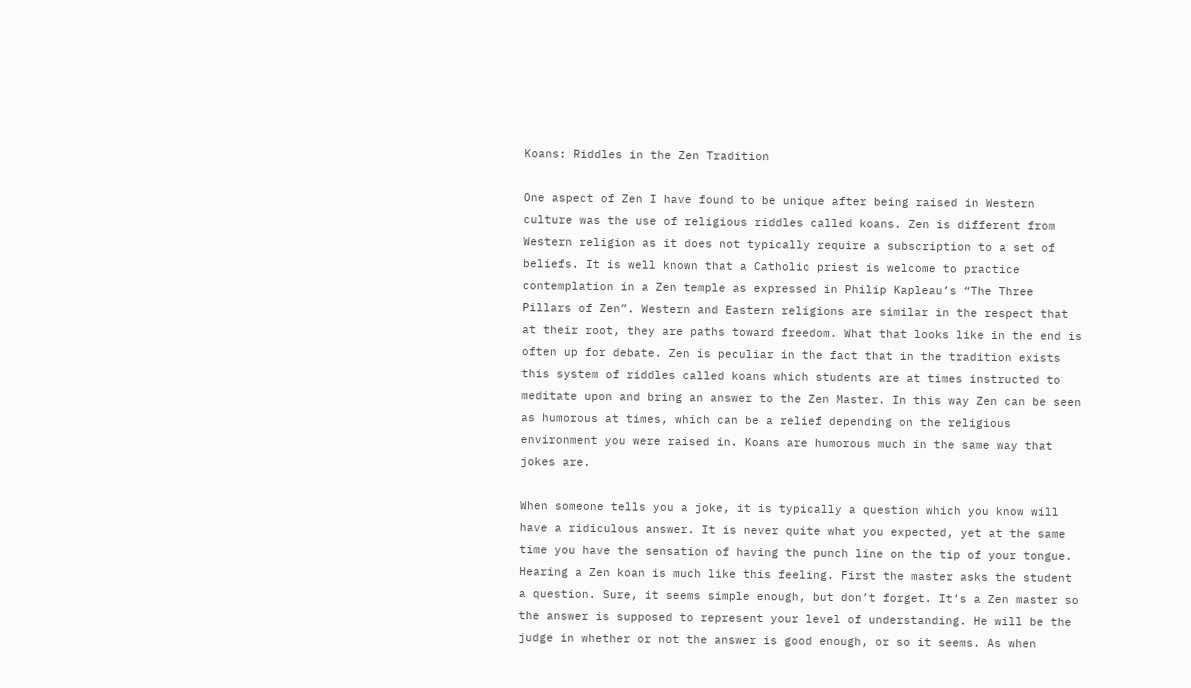Koans: Riddles in the Zen Tradition

One aspect of Zen I have found to be unique after being raised in Western culture was the use of religious riddles called koans. Zen is different from Western religion as it does not typically require a subscription to a set of beliefs. It is well known that a Catholic priest is welcome to practice contemplation in a Zen temple as expressed in Philip Kapleau’s “The Three Pillars of Zen”. Western and Eastern religions are similar in the respect that at their root, they are paths toward freedom. What that looks like in the end is often up for debate. Zen is peculiar in the fact that in the tradition exists this system of riddles called koans which students are at times instructed to meditate upon and bring an answer to the Zen Master. In this way Zen can be seen as humorous at times, which can be a relief depending on the religious environment you were raised in. Koans are humorous much in the same way that jokes are.

When someone tells you a joke, it is typically a question which you know will have a ridiculous answer. It is never quite what you expected, yet at the same time you have the sensation of having the punch line on the tip of your tongue. Hearing a Zen koan is much like this feeling. First the master asks the student a question. Sure, it seems simple enough, but don’t forget. It’s a Zen master so the answer is supposed to represent your level of understanding. He will be the judge in whether or not the answer is good enough, or so it seems. As when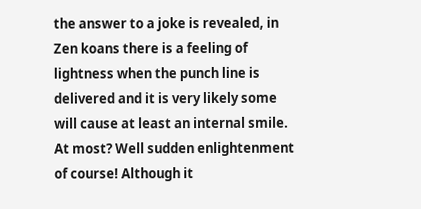the answer to a joke is revealed, in Zen koans there is a feeling of lightness when the punch line is delivered and it is very likely some will cause at least an internal smile. At most? Well sudden enlightenment of course! Although it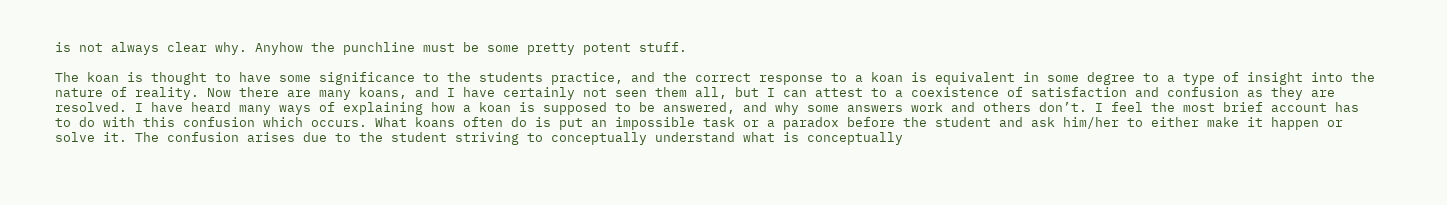is not always clear why. Anyhow the punchline must be some pretty potent stuff.

The koan is thought to have some significance to the students practice, and the correct response to a koan is equivalent in some degree to a type of insight into the nature of reality. Now there are many koans, and I have certainly not seen them all, but I can attest to a coexistence of satisfaction and confusion as they are resolved. I have heard many ways of explaining how a koan is supposed to be answered, and why some answers work and others don’t. I feel the most brief account has to do with this confusion which occurs. What koans often do is put an impossible task or a paradox before the student and ask him/her to either make it happen or solve it. The confusion arises due to the student striving to conceptually understand what is conceptually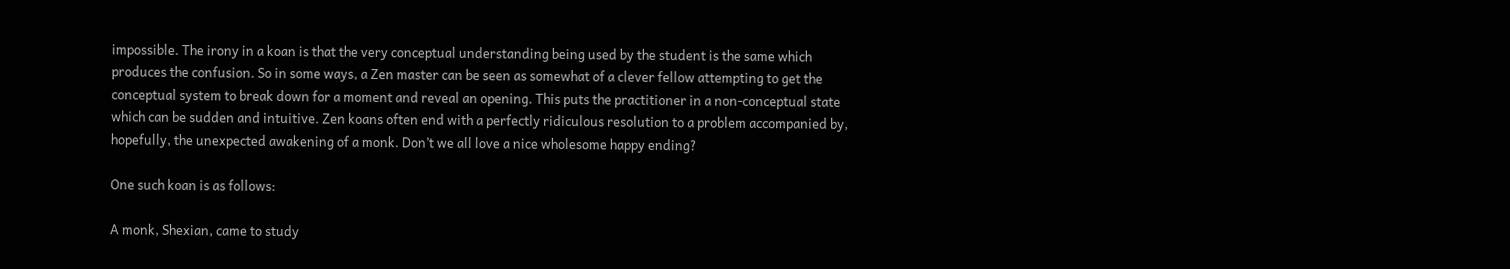impossible. The irony in a koan is that the very conceptual understanding being used by the student is the same which produces the confusion. So in some ways, a Zen master can be seen as somewhat of a clever fellow attempting to get the conceptual system to break down for a moment and reveal an opening. This puts the practitioner in a non-conceptual state which can be sudden and intuitive. Zen koans often end with a perfectly ridiculous resolution to a problem accompanied by, hopefully, the unexpected awakening of a monk. Don’t we all love a nice wholesome happy ending?

One such koan is as follows:

A monk, Shexian, came to study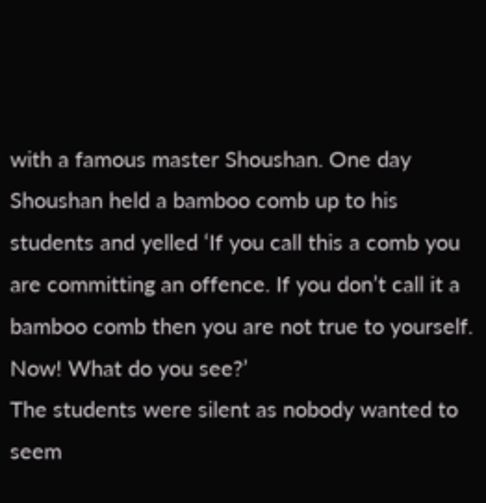with a famous master Shoushan. One day Shoushan held a bamboo comb up to his students and yelled ‘If you call this a comb you are committing an offence. If you don’t call it a bamboo comb then you are not true to yourself. Now! What do you see?’
The students were silent as nobody wanted to seem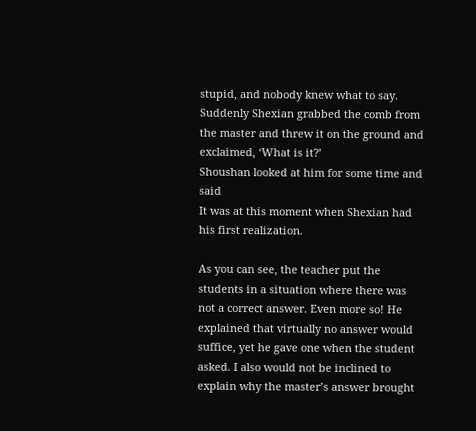stupid, and nobody knew what to say. Suddenly Shexian grabbed the comb from the master and threw it on the ground and exclaimed, ‘What is it?’
Shoushan looked at him for some time and said
It was at this moment when Shexian had his first realization.

As you can see, the teacher put the students in a situation where there was not a correct answer. Even more so! He explained that virtually no answer would suffice, yet he gave one when the student asked. I also would not be inclined to explain why the master’s answer brought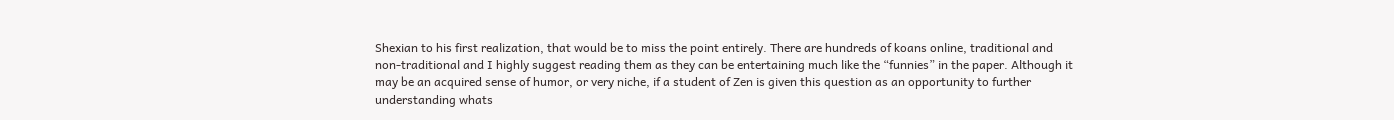Shexian to his first realization, that would be to miss the point entirely. There are hundreds of koans online, traditional and non-traditional and I highly suggest reading them as they can be entertaining much like the “funnies” in the paper. Although it may be an acquired sense of humor, or very niche, if a student of Zen is given this question as an opportunity to further understanding whats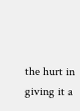the hurt in giving it a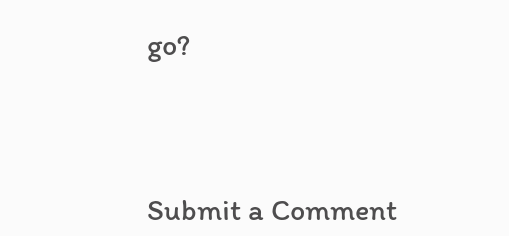go?




Submit a Comment